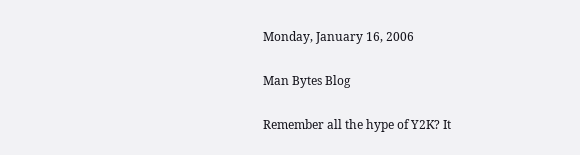Monday, January 16, 2006

Man Bytes Blog

Remember all the hype of Y2K? It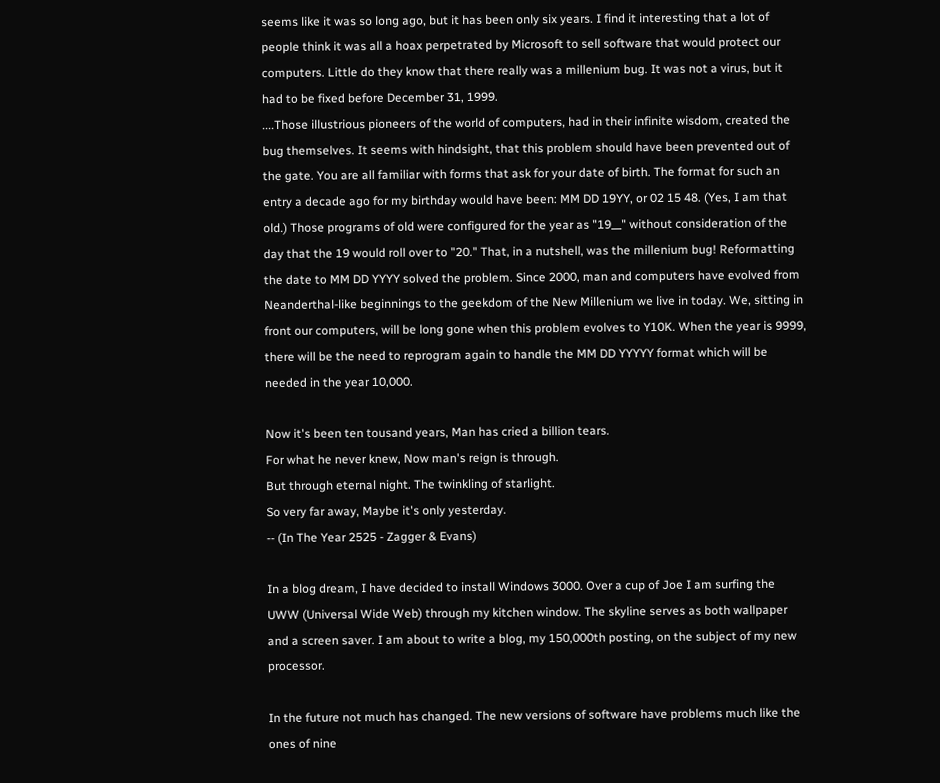seems like it was so long ago, but it has been only six years. I find it interesting that a lot of people think it was all a hoax perpetrated by Microsoft to sell software that would protect our computers. Little do they know that there really was a millenium bug. It was not a virus, but it had to be fixed before December 31, 1999.
....Those illustrious pioneers of the world of computers, had in their infinite wisdom, created the bug themselves. It seems with hindsight, that this problem should have been prevented out of the gate. You are all familiar with forms that ask for your date of birth. The format for such an entry a decade ago for my birthday would have been: MM DD 19YY, or 02 15 48. (Yes, I am that old.) Those programs of old were configured for the year as "19__" without consideration of the day that the 19 would roll over to "20." That, in a nutshell, was the millenium bug! Reformatting the date to MM DD YYYY solved the problem. Since 2000, man and computers have evolved from Neanderthal-like beginnings to the geekdom of the New Millenium we live in today. We, sitting in front our computers, will be long gone when this problem evolves to Y10K. When the year is 9999, there will be the need to reprogram again to handle the MM DD YYYYY format which will be needed in the year 10,000.

Now it's been ten tousand years, Man has cried a billion tears.
For what he never knew, Now man's reign is through.
But through eternal night. The twinkling of starlight.
So very far away, Maybe it's only yesterday.
-- (In The Year 2525 - Zagger & Evans)

In a blog dream, I have decided to install Windows 3000. Over a cup of Joe I am surfing the UWW (Universal Wide Web) through my kitchen window. The skyline serves as both wallpaper and a screen saver. I am about to write a blog, my 150,000th posting, on the subject of my new processor.

In the future not much has changed. The new versions of software have problems much like the ones of nine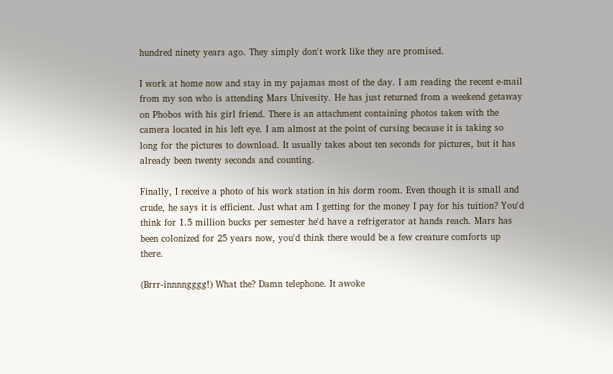hundred ninety years ago. They simply don't work like they are promised.

I work at home now and stay in my pajamas most of the day. I am reading the recent e-mail from my son who is attending Mars Univesity. He has just returned from a weekend getaway on Phobos with his girl friend. There is an attachment containing photos taken with the camera located in his left eye. I am almost at the point of cursing because it is taking so long for the pictures to download. It usually takes about ten seconds for pictures, but it has already been twenty seconds and counting.

Finally, I receive a photo of his work station in his dorm room. Even though it is small and crude, he says it is efficient. Just what am I getting for the money I pay for his tuition? You'd think for 1.5 million bucks per semester he'd have a refrigerator at hands reach. Mars has been colonized for 25 years now, you'd think there would be a few creature comforts up there.

(Brrr-innnngggg!) What the? Damn telephone. It awoke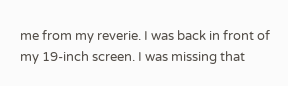me from my reverie. I was back in front of my 19-inch screen. I was missing that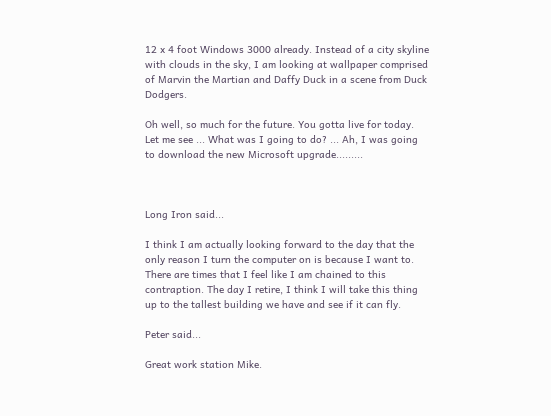12 x 4 foot Windows 3000 already. Instead of a city skyline with clouds in the sky, I am looking at wallpaper comprised of Marvin the Martian and Daffy Duck in a scene from Duck Dodgers.

Oh well, so much for the future. You gotta live for today. Let me see ... What was I going to do? ... Ah, I was going to download the new Microsoft upgrade.........



Long Iron said...

I think I am actually looking forward to the day that the only reason I turn the computer on is because I want to. There are times that I feel like I am chained to this contraption. The day I retire, I think I will take this thing up to the tallest building we have and see if it can fly.

Peter said...

Great work station Mike.